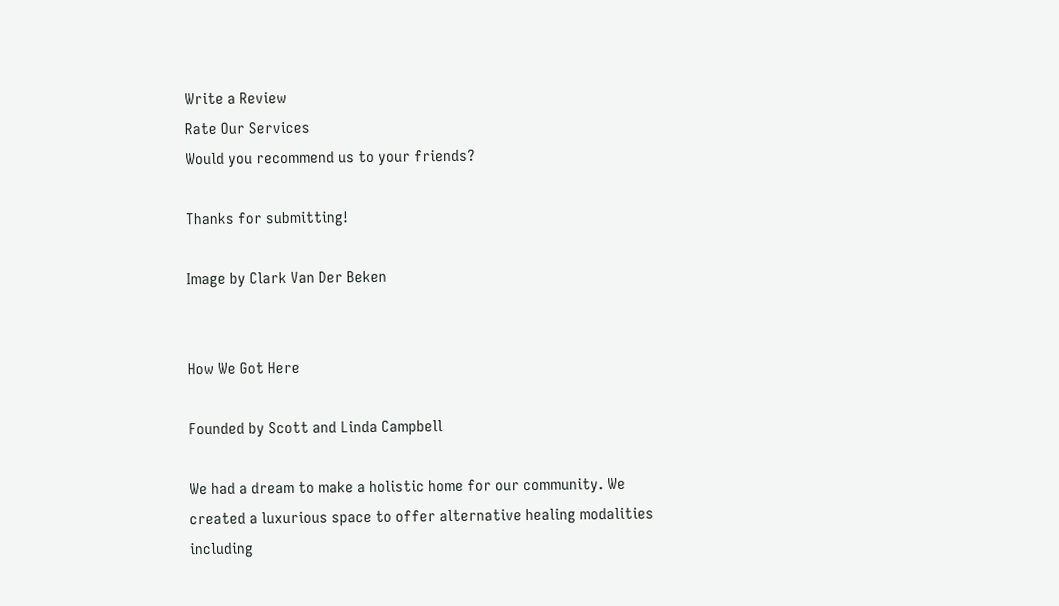Write a Review
Rate Our Services
Would you recommend us to your friends?

Thanks for submitting!

Image by Clark Van Der Beken


How We Got Here

Founded by Scott and Linda Campbell

We had a dream to make a holistic home for our community. We created a luxurious space to offer alternative healing modalities including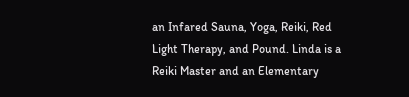an Infared Sauna, Yoga, Reiki, Red Light Therapy, and Pound. Linda is a Reiki Master and an Elementary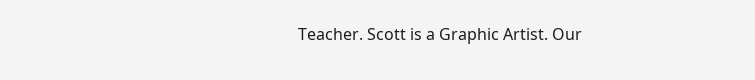Teacher. Scott is a Graphic Artist. Our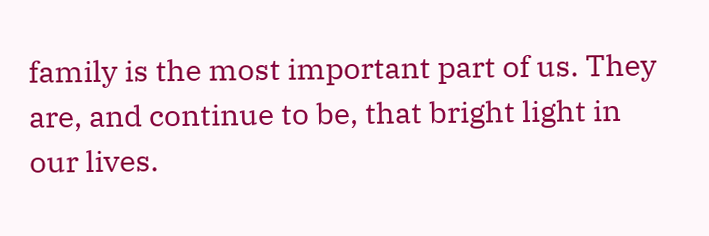family is the most important part of us. They are, and continue to be, that bright light in our lives.